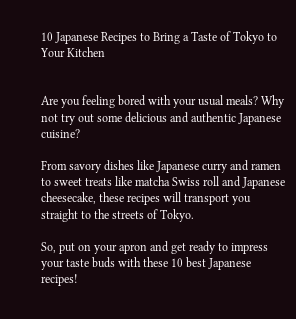10 Japanese Recipes to Bring a Taste of Tokyo to Your Kitchen


Are you feeling bored with your usual meals? Why not try out some delicious and authentic Japanese cuisine?

From savory dishes like Japanese curry and ramen to sweet treats like matcha Swiss roll and Japanese cheesecake, these recipes will transport you straight to the streets of Tokyo.

So, put on your apron and get ready to impress your taste buds with these 10 best Japanese recipes!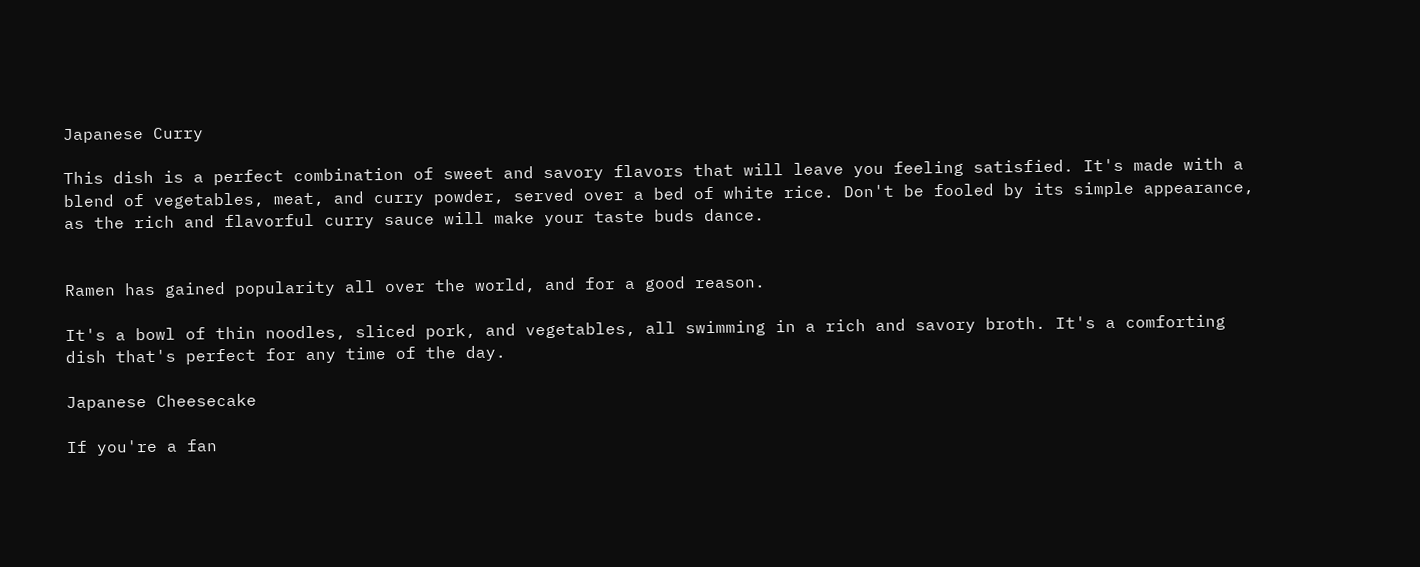Japanese Curry

This dish is a perfect combination of sweet and savory flavors that will leave you feeling satisfied. It's made with a blend of vegetables, meat, and curry powder, served over a bed of white rice. Don't be fooled by its simple appearance, as the rich and flavorful curry sauce will make your taste buds dance.


Ramen has gained popularity all over the world, and for a good reason.

It's a bowl of thin noodles, sliced pork, and vegetables, all swimming in a rich and savory broth. It's a comforting dish that's perfect for any time of the day.

Japanese Cheesecake

If you're a fan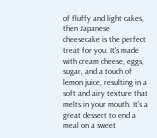of fluffy and light cakes, then Japanese cheesecake is the perfect treat for you. It's made with cream cheese, eggs, sugar, and a touch of lemon juice, resulting in a soft and airy texture that melts in your mouth. It's a great dessert to end a meal on a sweet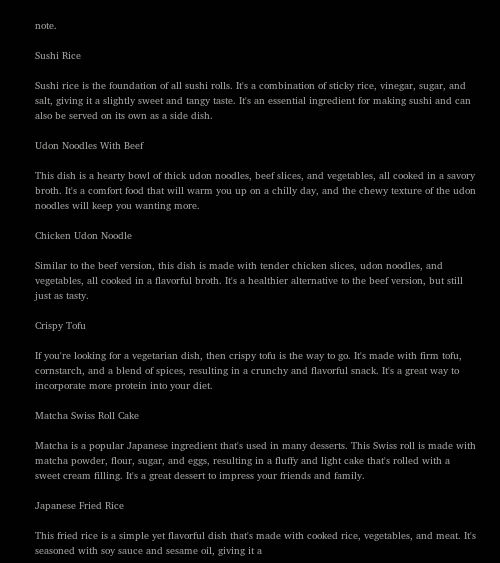note.

Sushi Rice

Sushi rice is the foundation of all sushi rolls. It's a combination of sticky rice, vinegar, sugar, and salt, giving it a slightly sweet and tangy taste. It's an essential ingredient for making sushi and can also be served on its own as a side dish.

Udon Noodles With Beef

This dish is a hearty bowl of thick udon noodles, beef slices, and vegetables, all cooked in a savory broth. It's a comfort food that will warm you up on a chilly day, and the chewy texture of the udon noodles will keep you wanting more.

Chicken Udon Noodle

Similar to the beef version, this dish is made with tender chicken slices, udon noodles, and vegetables, all cooked in a flavorful broth. It's a healthier alternative to the beef version, but still just as tasty.

Crispy Tofu

If you're looking for a vegetarian dish, then crispy tofu is the way to go. It's made with firm tofu, cornstarch, and a blend of spices, resulting in a crunchy and flavorful snack. It's a great way to incorporate more protein into your diet.

Matcha Swiss Roll Cake

Matcha is a popular Japanese ingredient that's used in many desserts. This Swiss roll is made with matcha powder, flour, sugar, and eggs, resulting in a fluffy and light cake that's rolled with a sweet cream filling. It's a great dessert to impress your friends and family.

Japanese Fried Rice

This fried rice is a simple yet flavorful dish that's made with cooked rice, vegetables, and meat. It's seasoned with soy sauce and sesame oil, giving it a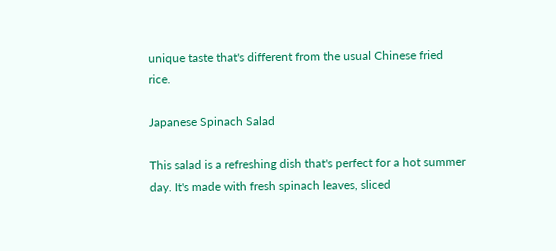unique taste that's different from the usual Chinese fried rice.

Japanese Spinach Salad

This salad is a refreshing dish that's perfect for a hot summer day. It's made with fresh spinach leaves, sliced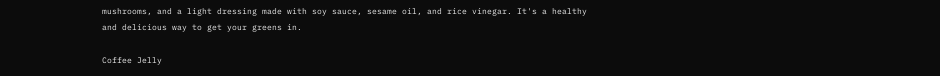mushrooms, and a light dressing made with soy sauce, sesame oil, and rice vinegar. It's a healthy and delicious way to get your greens in.

Coffee Jelly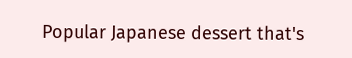Popular Japanese dessert that's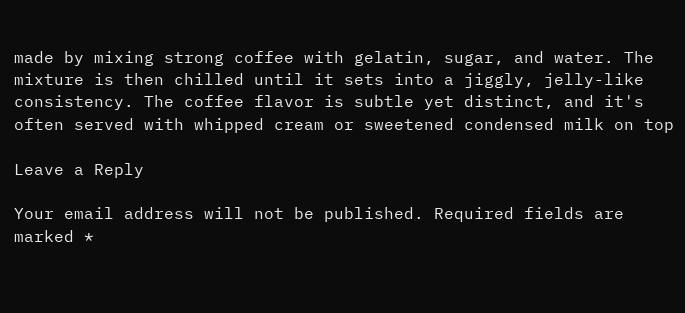made by mixing strong coffee with gelatin, sugar, and water. The mixture is then chilled until it sets into a jiggly, jelly-like consistency. The coffee flavor is subtle yet distinct, and it's often served with whipped cream or sweetened condensed milk on top

Leave a Reply

Your email address will not be published. Required fields are marked *